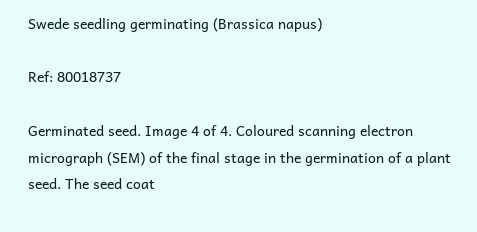Swede seedling germinating (Brassica napus)

Ref: 80018737

Germinated seed. Image 4 of 4. Coloured scanning electron micrograph (SEM) of the final stage in the germination of a plant seed. The seed coat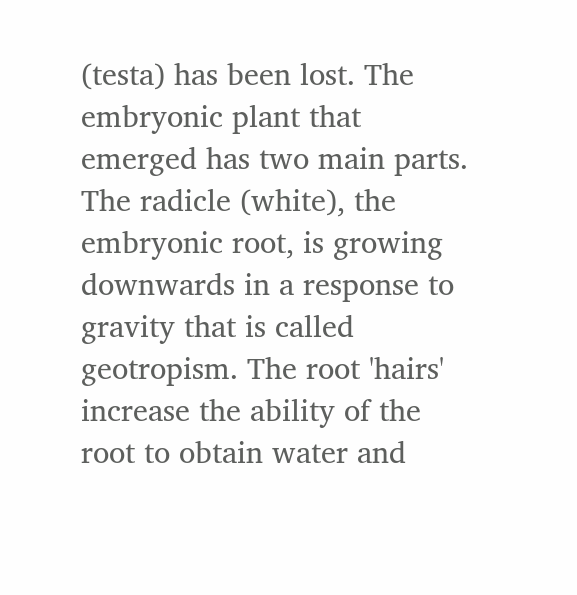(testa) has been lost. The embryonic plant that emerged has two main parts. The radicle (white), the embryonic root, is growing downwards in a response to gravity that is called geotropism. The root 'hairs' increase the ability of the root to obtain water and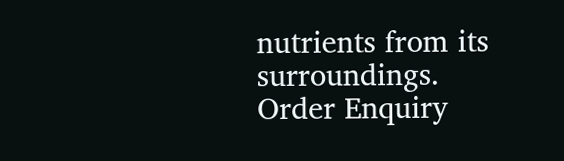nutrients from its surroundings.
Order Enquiry